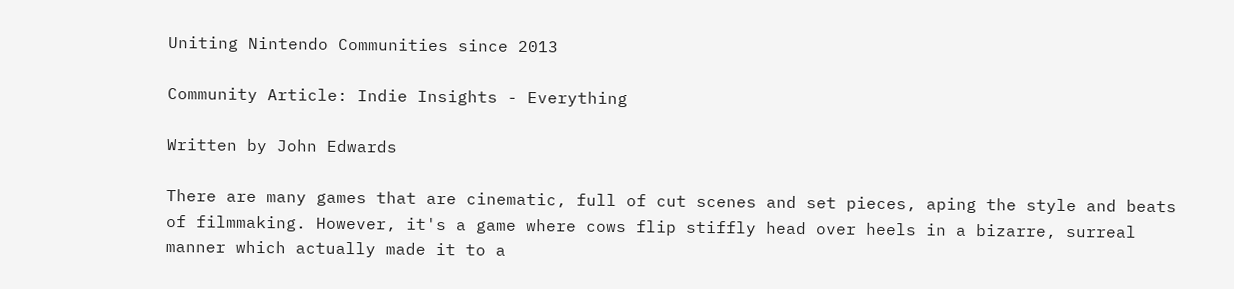Uniting Nintendo Communities since 2013

Community Article: Indie Insights - Everything

Written by John Edwards

There are many games that are cinematic, full of cut scenes and set pieces, aping the style and beats of filmmaking. However, it's a game where cows flip stiffly head over heels in a bizarre, surreal manner which actually made it to a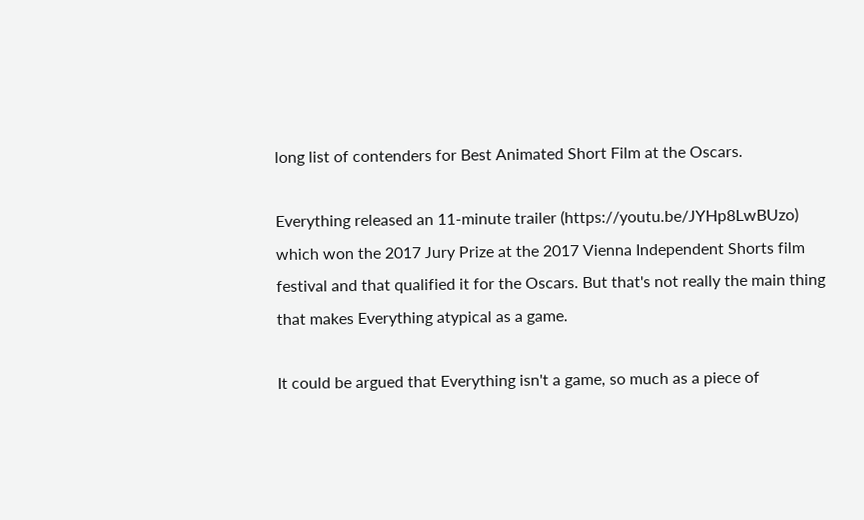long list of contenders for Best Animated Short Film at the Oscars.

Everything released an 11-minute trailer (https://youtu.be/JYHp8LwBUzo) which won the 2017 Jury Prize at the 2017 Vienna Independent Shorts film festival and that qualified it for the Oscars. But that's not really the main thing that makes Everything atypical as a game.

It could be argued that Everything isn't a game, so much as a piece of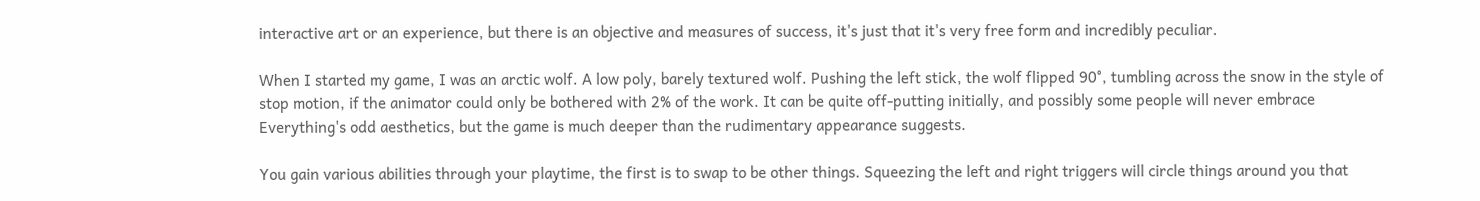interactive art or an experience, but there is an objective and measures of success, it's just that it's very free form and incredibly peculiar.

When I started my game, I was an arctic wolf. A low poly, barely textured wolf. Pushing the left stick, the wolf flipped 90°, tumbling across the snow in the style of stop motion, if the animator could only be bothered with 2% of the work. It can be quite off-putting initially, and possibly some people will never embrace Everything's odd aesthetics, but the game is much deeper than the rudimentary appearance suggests.

You gain various abilities through your playtime, the first is to swap to be other things. Squeezing the left and right triggers will circle things around you that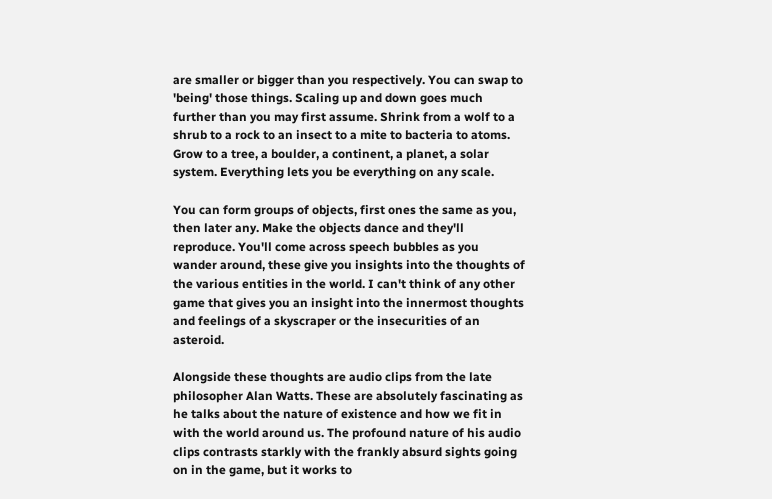are smaller or bigger than you respectively. You can swap to 'being' those things. Scaling up and down goes much further than you may first assume. Shrink from a wolf to a shrub to a rock to an insect to a mite to bacteria to atoms. Grow to a tree, a boulder, a continent, a planet, a solar system. Everything lets you be everything on any scale.

You can form groups of objects, first ones the same as you, then later any. Make the objects dance and they'll reproduce. You'll come across speech bubbles as you wander around, these give you insights into the thoughts of the various entities in the world. I can't think of any other game that gives you an insight into the innermost thoughts and feelings of a skyscraper or the insecurities of an asteroid.

Alongside these thoughts are audio clips from the late philosopher Alan Watts. These are absolutely fascinating as he talks about the nature of existence and how we fit in with the world around us. The profound nature of his audio clips contrasts starkly with the frankly absurd sights going on in the game, but it works to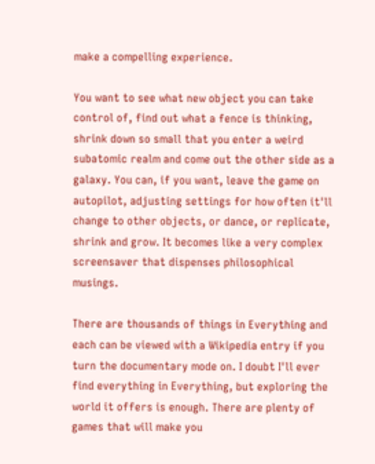make a compelling experience.

You want to see what new object you can take control of, find out what a fence is thinking, shrink down so small that you enter a weird subatomic realm and come out the other side as a galaxy. You can, if you want, leave the game on autopilot, adjusting settings for how often it'll change to other objects, or dance, or replicate, shrink and grow. It becomes like a very complex screensaver that dispenses philosophical musings.

There are thousands of things in Everything and each can be viewed with a Wikipedia entry if you turn the documentary mode on. I doubt I'll ever find everything in Everything, but exploring the world it offers is enough. There are plenty of games that will make you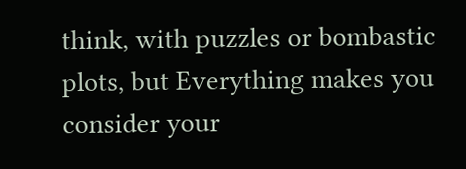think, with puzzles or bombastic plots, but Everything makes you consider your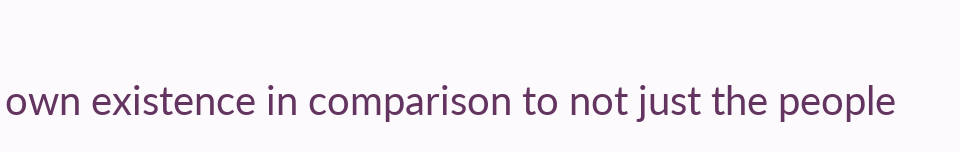own existence in comparison to not just the people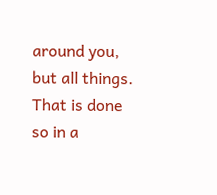around you, but all things. That is done so in a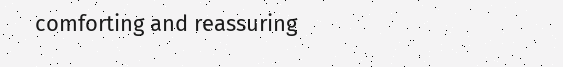comforting and reassuring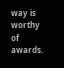way is worthy of awards.